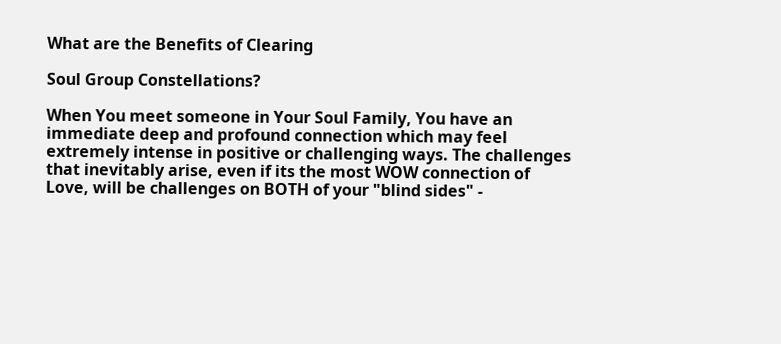What are the Benefits of Clearing

Soul Group Constellations?

When You meet someone in Your Soul Family, You have an immediate deep and profound connection which may feel extremely intense in positive or challenging ways. The challenges that inevitably arise, even if its the most WOW connection of Love, will be challenges on BOTH of your "blind sides" -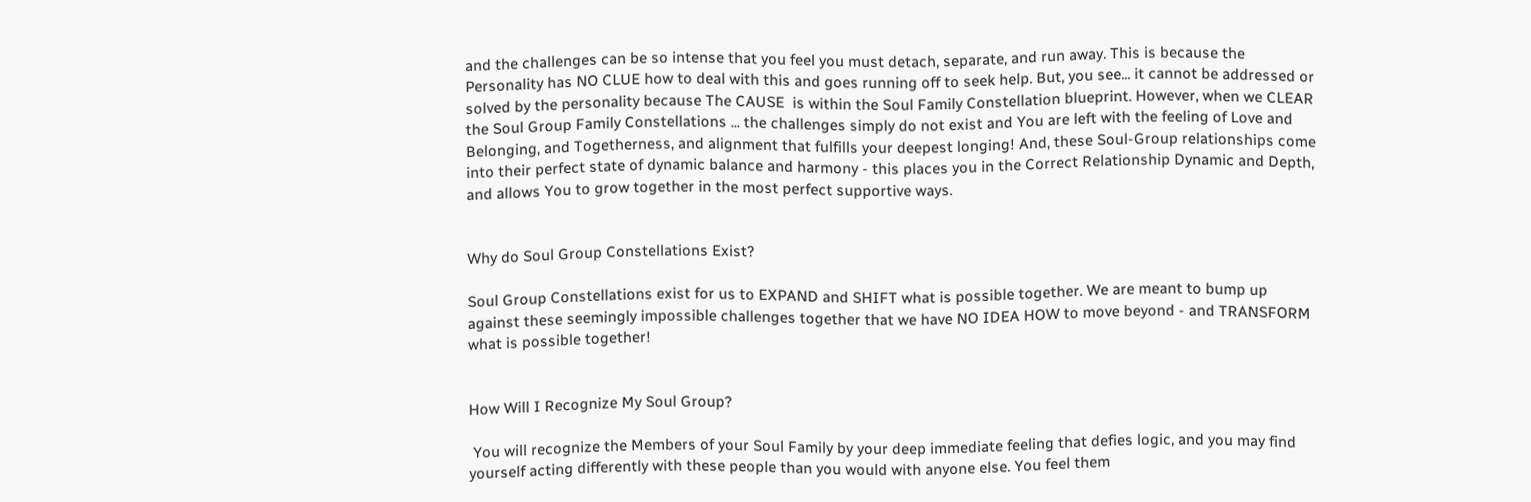and the challenges can be so intense that you feel you must detach, separate, and run away. This is because the Personality has NO CLUE how to deal with this and goes running off to seek help. But, you see... it cannot be addressed or solved by the personality because The CAUSE  is within the Soul Family Constellation blueprint. However, when we CLEAR the Soul Group Family Constellations ... the challenges simply do not exist and You are left with the feeling of Love and Belonging, and Togetherness, and alignment that fulfills your deepest longing! And, these Soul-Group relationships come into their perfect state of dynamic balance and harmony - this places you in the Correct Relationship Dynamic and Depth, and allows You to grow together in the most perfect supportive ways.


Why do Soul Group Constellations Exist?

Soul Group Constellations exist for us to EXPAND and SHIFT what is possible together. We are meant to bump up against these seemingly impossible challenges together that we have NO IDEA HOW to move beyond - and TRANSFORM what is possible together!


How Will I Recognize My Soul Group?

 You will recognize the Members of your Soul Family by your deep immediate feeling that defies logic, and you may find yourself acting differently with these people than you would with anyone else. You feel them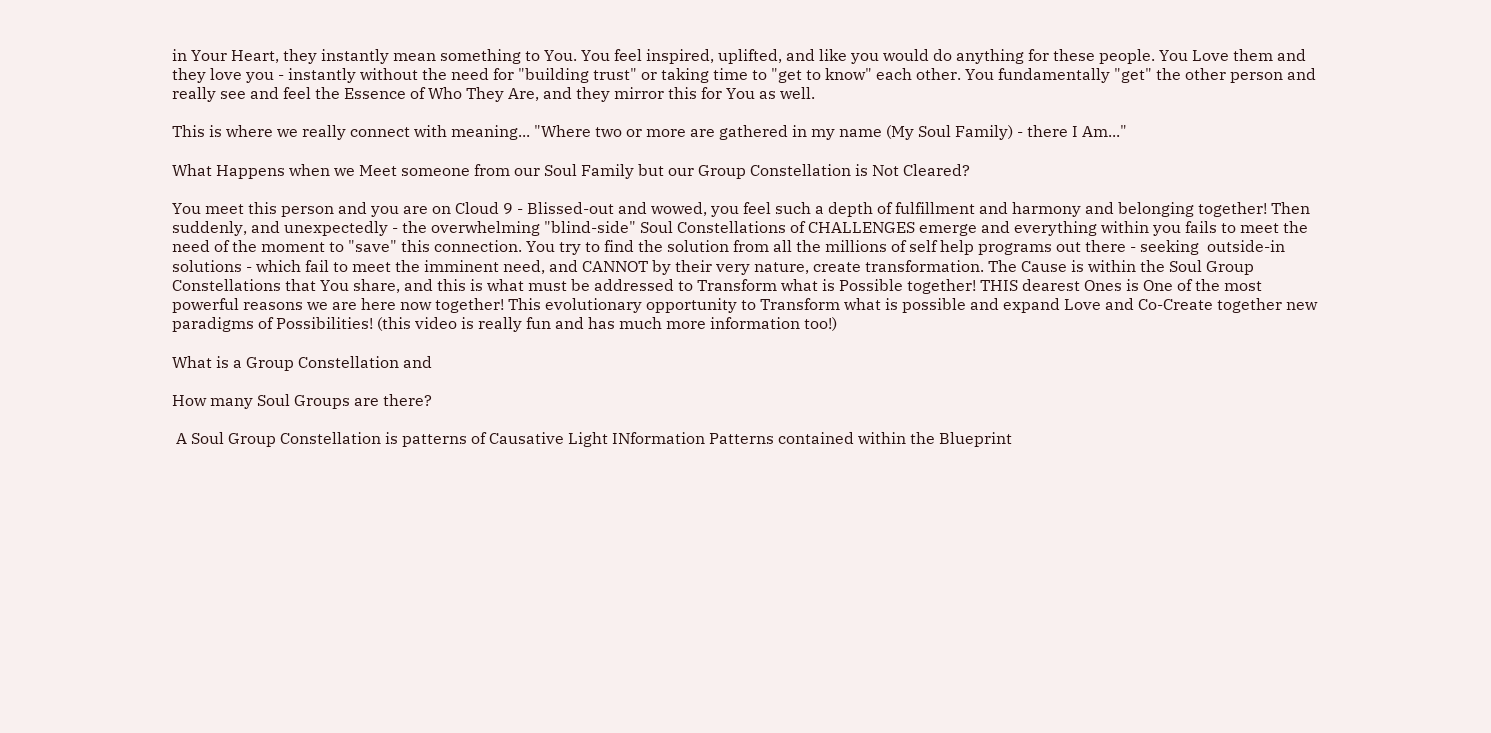in Your Heart, they instantly mean something to You. You feel inspired, uplifted, and like you would do anything for these people. You Love them and they love you - instantly without the need for "building trust" or taking time to "get to know" each other. You fundamentally "get" the other person and really see and feel the Essence of Who They Are, and they mirror this for You as well.

This is where we really connect with meaning... "Where two or more are gathered in my name (My Soul Family) - there I Am..."

What Happens when we Meet someone from our Soul Family but our Group Constellation is Not Cleared?

You meet this person and you are on Cloud 9 - Blissed-out and wowed, you feel such a depth of fulfillment and harmony and belonging together! Then suddenly, and unexpectedly - the overwhelming "blind-side" Soul Constellations of CHALLENGES emerge and everything within you fails to meet the need of the moment to "save" this connection. You try to find the solution from all the millions of self help programs out there - seeking  outside-in solutions - which fail to meet the imminent need, and CANNOT by their very nature, create transformation. The Cause is within the Soul Group Constellations that You share, and this is what must be addressed to Transform what is Possible together! THIS dearest Ones is One of the most powerful reasons we are here now together! This evolutionary opportunity to Transform what is possible and expand Love and Co-Create together new paradigms of Possibilities! (this video is really fun and has much more information too!)

What is a Group Constellation and

How many Soul Groups are there?

 A Soul Group Constellation is patterns of Causative Light INformation Patterns contained within the Blueprint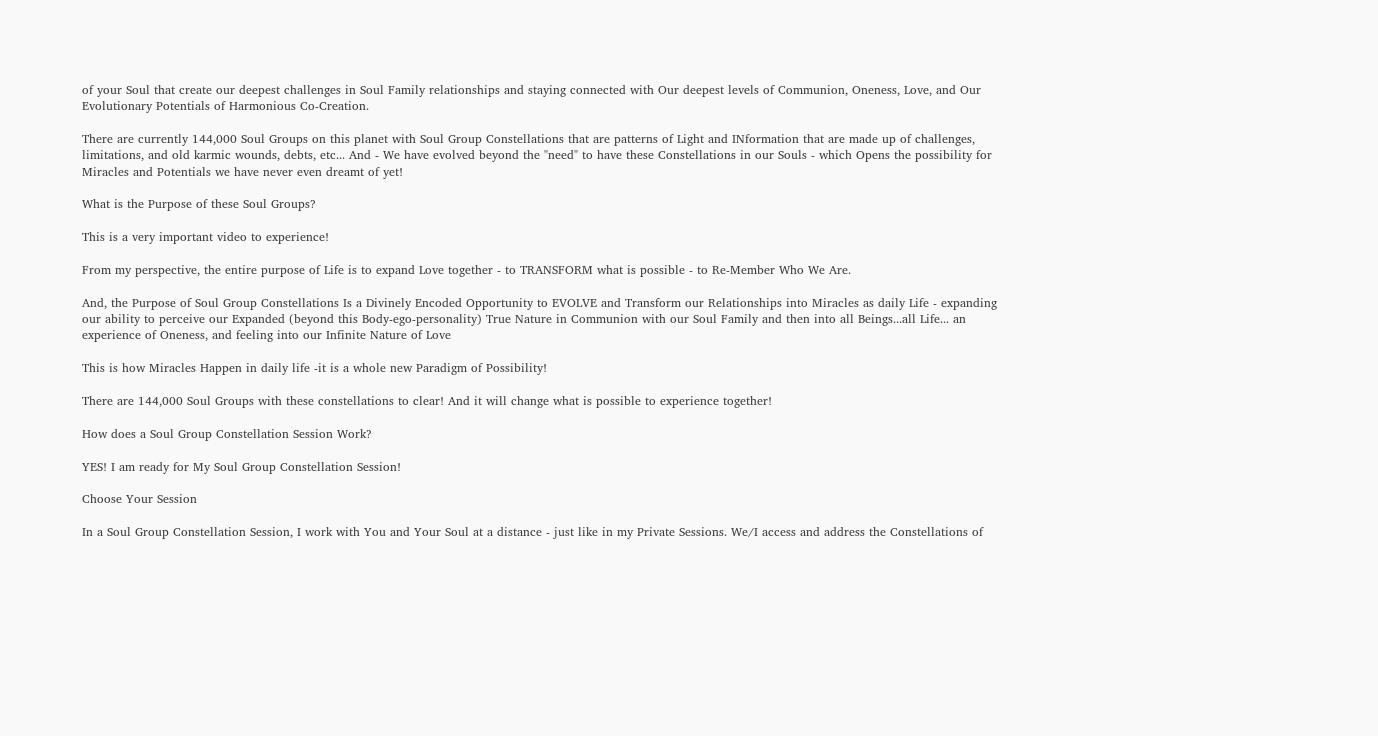of your Soul that create our deepest challenges in Soul Family relationships and staying connected with Our deepest levels of Communion, Oneness, Love, and Our Evolutionary Potentials of Harmonious Co-Creation.

There are currently 144,000 Soul Groups on this planet with Soul Group Constellations that are patterns of Light and INformation that are made up of challenges, limitations, and old karmic wounds, debts, etc... And - We have evolved beyond the "need" to have these Constellations in our Souls - which Opens the possibility for Miracles and Potentials we have never even dreamt of yet!

What is the Purpose of these Soul Groups?

This is a very important video to experience!

From my perspective, the entire purpose of Life is to expand Love together - to TRANSFORM what is possible - to Re-Member Who We Are.

And, the Purpose of Soul Group Constellations Is a Divinely Encoded Opportunity to EVOLVE and Transform our Relationships into Miracles as daily Life - expanding our ability to perceive our Expanded (beyond this Body-ego-personality) True Nature in Communion with our Soul Family and then into all Beings...all Life... an experience of Oneness, and feeling into our Infinite Nature of Love

This is how Miracles Happen in daily life -it is a whole new Paradigm of Possibility!

There are 144,000 Soul Groups with these constellations to clear! And it will change what is possible to experience together!

How does a Soul Group Constellation Session Work?

YES! I am ready for My Soul Group Constellation Session!

Choose Your Session

In a Soul Group Constellation Session, I work with You and Your Soul at a distance - just like in my Private Sessions. We/I access and address the Constellations of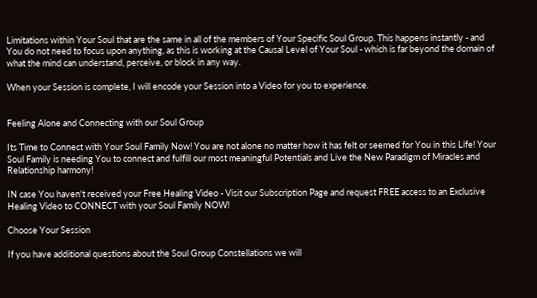Limitations within Your Soul that are the same in all of the members of Your Specific Soul Group. This happens instantly - and You do not need to focus upon anything, as this is working at the Causal Level of Your Soul - which is far beyond the domain of what the mind can understand, perceive, or block in any way.

When your Session is complete, I will encode your Session into a Video for you to experience.


Feeling Alone and Connecting with our Soul Group

Its Time to Connect with Your Soul Family Now! You are not alone no matter how it has felt or seemed for You in this Life! Your Soul Family is needing You to connect and fulfill our most meaningful Potentials and Live the New Paradigm of Miracles and  Relationship harmony!

IN case You haven't received your Free Healing Video - Visit our Subscription Page and request FREE access to an Exclusive Healing Video to CONNECT with your Soul Family NOW!

Choose Your Session

If you have additional questions about the Soul Group Constellations we will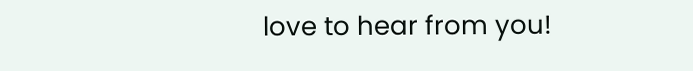love to hear from you!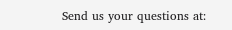Send us your questions at: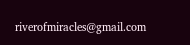riverofmiracles@gmail.com